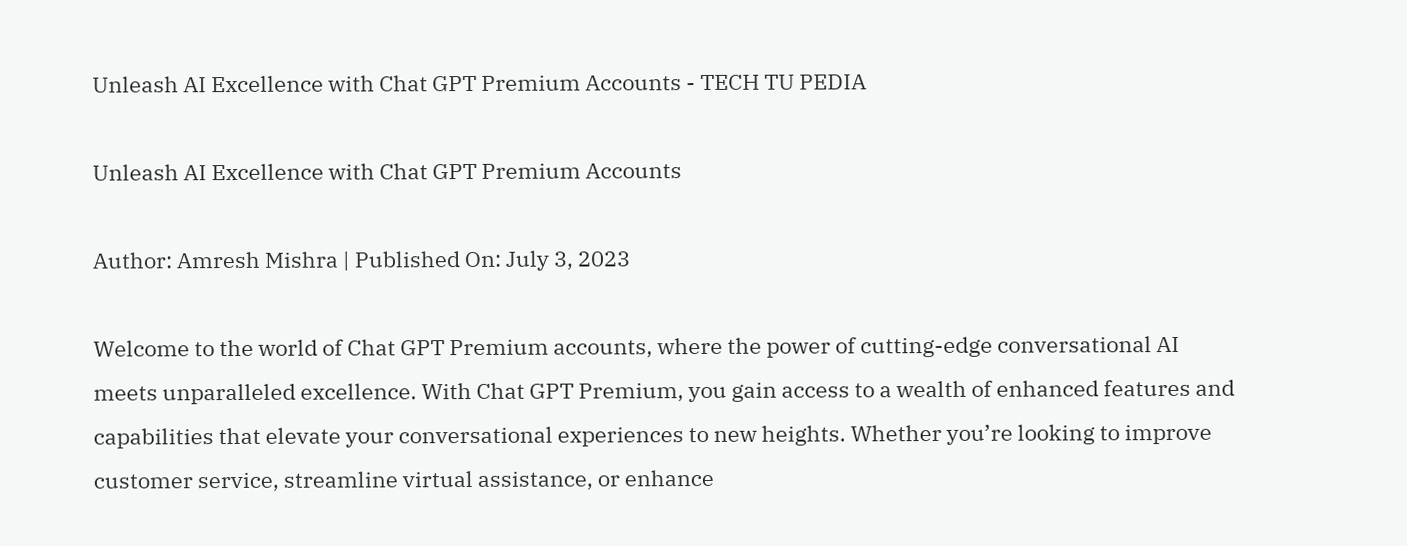Unleash AI Excellence with Chat GPT Premium Accounts - TECH TU PEDIA

Unleash AI Excellence with Chat GPT Premium Accounts

Author: Amresh Mishra | Published On: July 3, 2023

Welcome to the world of Chat GPT Premium accounts, where the power of cutting-edge conversational AI meets unparalleled excellence. With Chat GPT Premium, you gain access to a wealth of enhanced features and capabilities that elevate your conversational experiences to new heights. Whether you’re looking to improve customer service, streamline virtual assistance, or enhance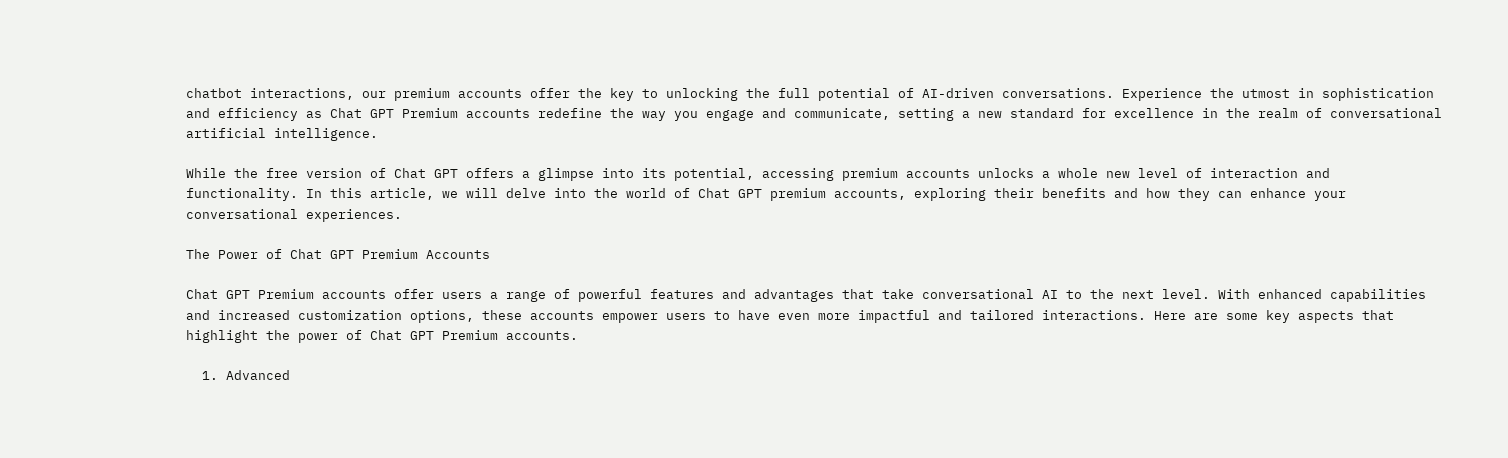chatbot interactions, our premium accounts offer the key to unlocking the full potential of AI-driven conversations. Experience the utmost in sophistication and efficiency as Chat GPT Premium accounts redefine the way you engage and communicate, setting a new standard for excellence in the realm of conversational artificial intelligence.

While the free version of Chat GPT offers a glimpse into its potential, accessing premium accounts unlocks a whole new level of interaction and functionality. In this article, we will delve into the world of Chat GPT premium accounts, exploring their benefits and how they can enhance your conversational experiences.

The Power of Chat GPT Premium Accounts

Chat GPT Premium accounts offer users a range of powerful features and advantages that take conversational AI to the next level. With enhanced capabilities and increased customization options, these accounts empower users to have even more impactful and tailored interactions. Here are some key aspects that highlight the power of Chat GPT Premium accounts.

  1. Advanced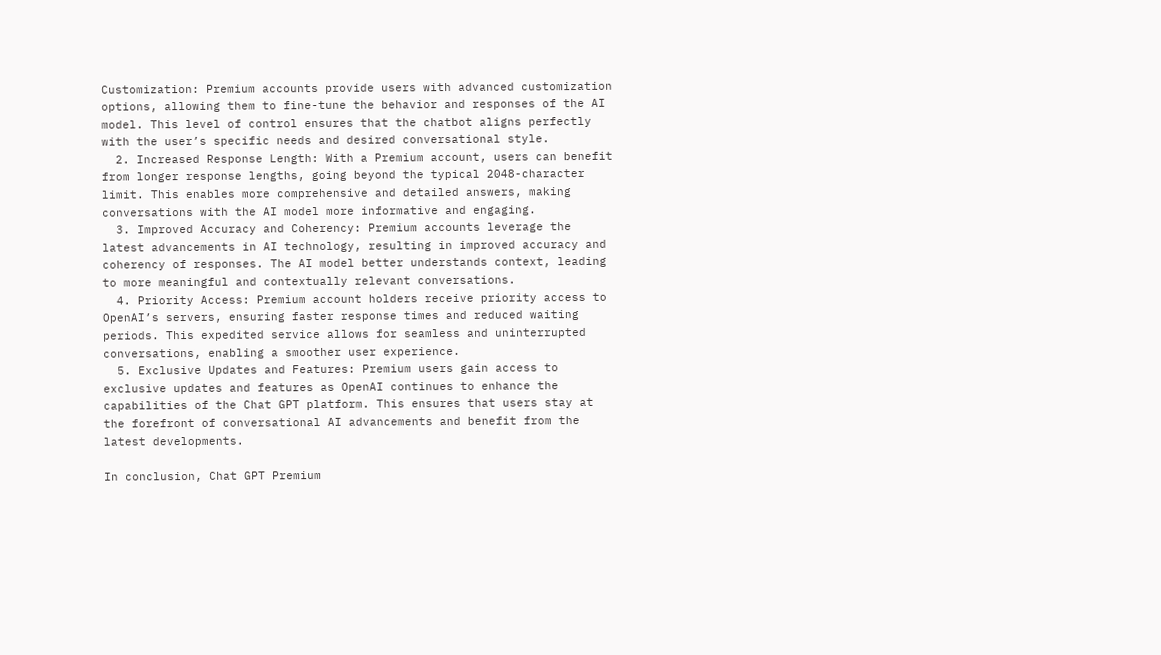Customization: Premium accounts provide users with advanced customization options, allowing them to fine-tune the behavior and responses of the AI model. This level of control ensures that the chatbot aligns perfectly with the user’s specific needs and desired conversational style.
  2. Increased Response Length: With a Premium account, users can benefit from longer response lengths, going beyond the typical 2048-character limit. This enables more comprehensive and detailed answers, making conversations with the AI model more informative and engaging.
  3. Improved Accuracy and Coherency: Premium accounts leverage the latest advancements in AI technology, resulting in improved accuracy and coherency of responses. The AI model better understands context, leading to more meaningful and contextually relevant conversations.
  4. Priority Access: Premium account holders receive priority access to OpenAI’s servers, ensuring faster response times and reduced waiting periods. This expedited service allows for seamless and uninterrupted conversations, enabling a smoother user experience.
  5. Exclusive Updates and Features: Premium users gain access to exclusive updates and features as OpenAI continues to enhance the capabilities of the Chat GPT platform. This ensures that users stay at the forefront of conversational AI advancements and benefit from the latest developments.

In conclusion, Chat GPT Premium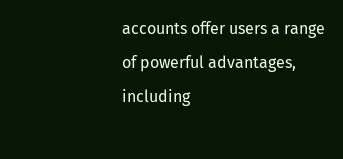accounts offer users a range of powerful advantages, including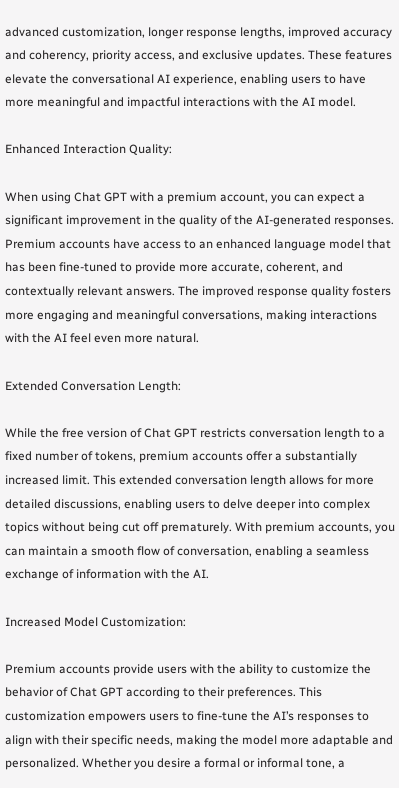advanced customization, longer response lengths, improved accuracy and coherency, priority access, and exclusive updates. These features elevate the conversational AI experience, enabling users to have more meaningful and impactful interactions with the AI model.

Enhanced Interaction Quality:

When using Chat GPT with a premium account, you can expect a significant improvement in the quality of the AI-generated responses. Premium accounts have access to an enhanced language model that has been fine-tuned to provide more accurate, coherent, and contextually relevant answers. The improved response quality fosters more engaging and meaningful conversations, making interactions with the AI feel even more natural.

Extended Conversation Length:

While the free version of Chat GPT restricts conversation length to a fixed number of tokens, premium accounts offer a substantially increased limit. This extended conversation length allows for more detailed discussions, enabling users to delve deeper into complex topics without being cut off prematurely. With premium accounts, you can maintain a smooth flow of conversation, enabling a seamless exchange of information with the AI.

Increased Model Customization:

Premium accounts provide users with the ability to customize the behavior of Chat GPT according to their preferences. This customization empowers users to fine-tune the AI’s responses to align with their specific needs, making the model more adaptable and personalized. Whether you desire a formal or informal tone, a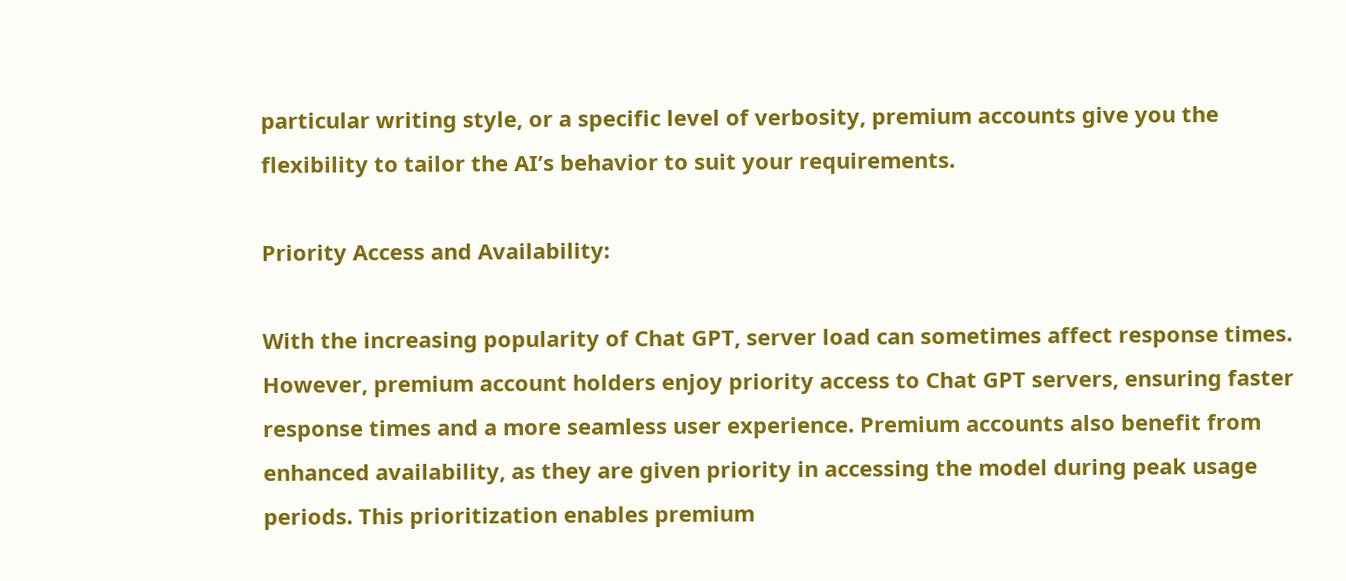particular writing style, or a specific level of verbosity, premium accounts give you the flexibility to tailor the AI’s behavior to suit your requirements.

Priority Access and Availability:

With the increasing popularity of Chat GPT, server load can sometimes affect response times. However, premium account holders enjoy priority access to Chat GPT servers, ensuring faster response times and a more seamless user experience. Premium accounts also benefit from enhanced availability, as they are given priority in accessing the model during peak usage periods. This prioritization enables premium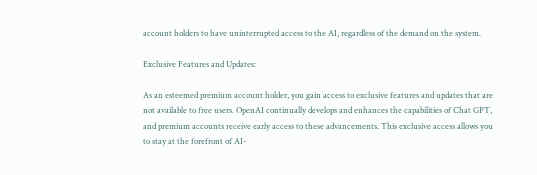account holders to have uninterrupted access to the AI, regardless of the demand on the system.

Exclusive Features and Updates:

As an esteemed premium account holder, you gain access to exclusive features and updates that are not available to free users. OpenAI continually develops and enhances the capabilities of Chat GPT, and premium accounts receive early access to these advancements. This exclusive access allows you to stay at the forefront of AI-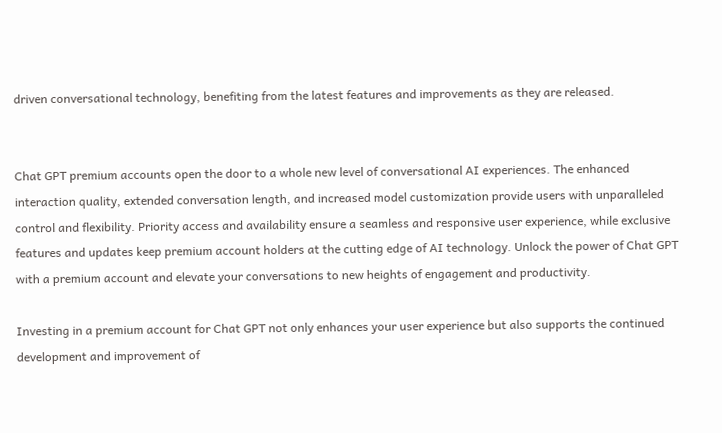driven conversational technology, benefiting from the latest features and improvements as they are released.


Chat GPT premium accounts open the door to a whole new level of conversational AI experiences. The enhanced interaction quality, extended conversation length, and increased model customization provide users with unparalleled control and flexibility. Priority access and availability ensure a seamless and responsive user experience, while exclusive features and updates keep premium account holders at the cutting edge of AI technology. Unlock the power of Chat GPT with a premium account and elevate your conversations to new heights of engagement and productivity.

Investing in a premium account for Chat GPT not only enhances your user experience but also supports the continued development and improvement of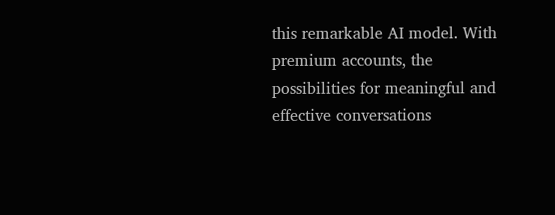this remarkable AI model. With premium accounts, the possibilities for meaningful and effective conversations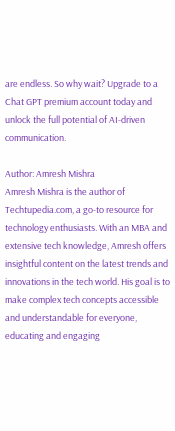are endless. So why wait? Upgrade to a Chat GPT premium account today and unlock the full potential of AI-driven communication.

Author: Amresh Mishra
Amresh Mishra is the author of Techtupedia.com, a go-to resource for technology enthusiasts. With an MBA and extensive tech knowledge, Amresh offers insightful content on the latest trends and innovations in the tech world. His goal is to make complex tech concepts accessible and understandable for everyone, educating and engaging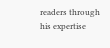readers through his expertise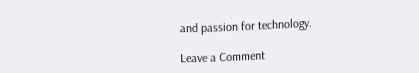and passion for technology.

Leave a Comment